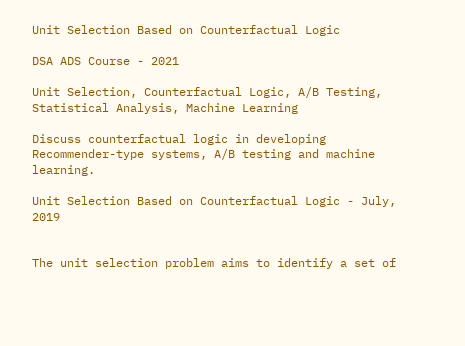Unit Selection Based on Counterfactual Logic

DSA ADS Course - 2021

Unit Selection, Counterfactual Logic, A/B Testing, Statistical Analysis, Machine Learning

Discuss counterfactual logic in developing Recommender-type systems, A/B testing and machine learning.

Unit Selection Based on Counterfactual Logic - July, 2019


The unit selection problem aims to identify a set of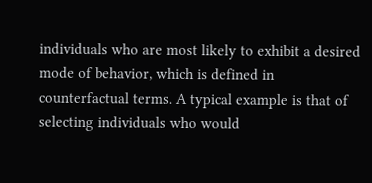individuals who are most likely to exhibit a desired mode of behavior, which is defined in counterfactual terms. A typical example is that of selecting individuals who would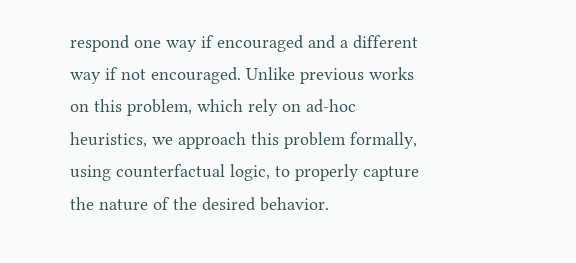respond one way if encouraged and a different way if not encouraged. Unlike previous works on this problem, which rely on ad-hoc heuristics, we approach this problem formally, using counterfactual logic, to properly capture the nature of the desired behavior.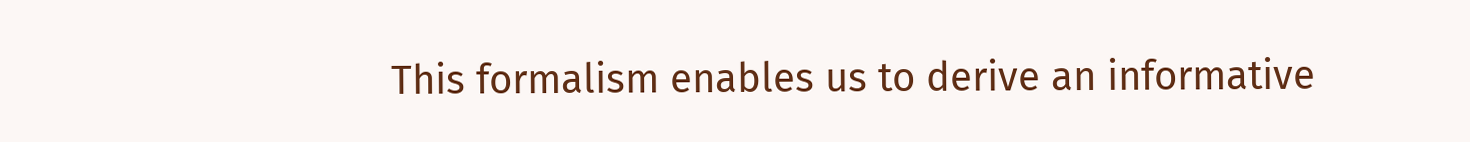This formalism enables us to derive an informative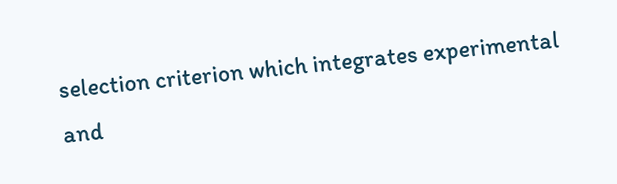selection criterion which integrates experimental and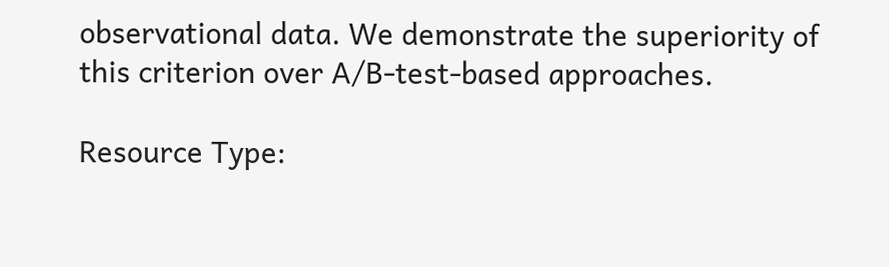observational data. We demonstrate the superiority of this criterion over A/B-test-based approaches.

Resource Type: